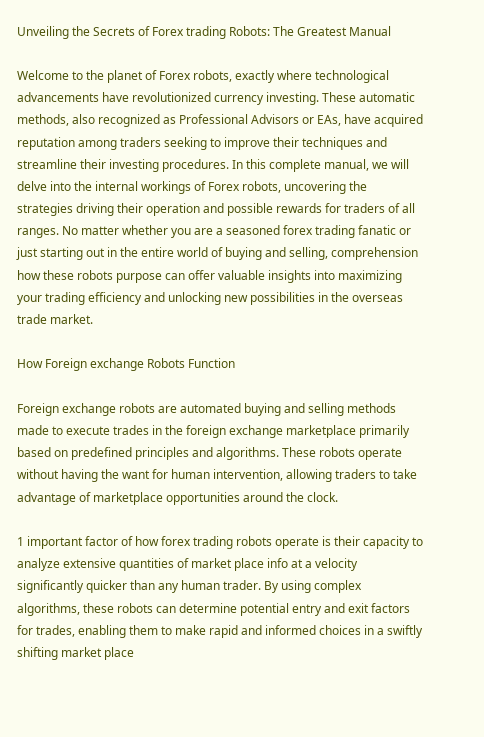Unveiling the Secrets of Forex trading Robots: The Greatest Manual

Welcome to the planet of Forex robots, exactly where technological advancements have revolutionized currency investing. These automatic methods, also recognized as Professional Advisors or EAs, have acquired reputation among traders seeking to improve their techniques and streamline their investing procedures. In this complete manual, we will delve into the internal workings of Forex robots, uncovering the strategies driving their operation and possible rewards for traders of all ranges. No matter whether you are a seasoned forex trading fanatic or just starting out in the entire world of buying and selling, comprehension how these robots purpose can offer valuable insights into maximizing your trading efficiency and unlocking new possibilities in the overseas trade market.

How Foreign exchange Robots Function

Foreign exchange robots are automated buying and selling methods made to execute trades in the foreign exchange marketplace primarily based on predefined principles and algorithms. These robots operate without having the want for human intervention, allowing traders to take advantage of marketplace opportunities around the clock.

1 important factor of how forex trading robots operate is their capacity to analyze extensive quantities of market place info at a velocity significantly quicker than any human trader. By using complex algorithms, these robots can determine potential entry and exit factors for trades, enabling them to make rapid and informed choices in a swiftly shifting market place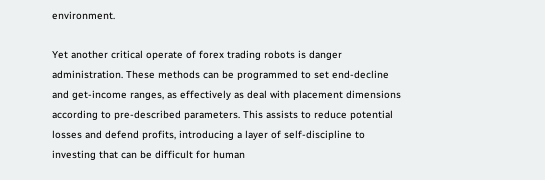environment.

Yet another critical operate of forex trading robots is danger administration. These methods can be programmed to set end-decline and get-income ranges, as effectively as deal with placement dimensions according to pre-described parameters. This assists to reduce potential losses and defend profits, introducing a layer of self-discipline to investing that can be difficult for human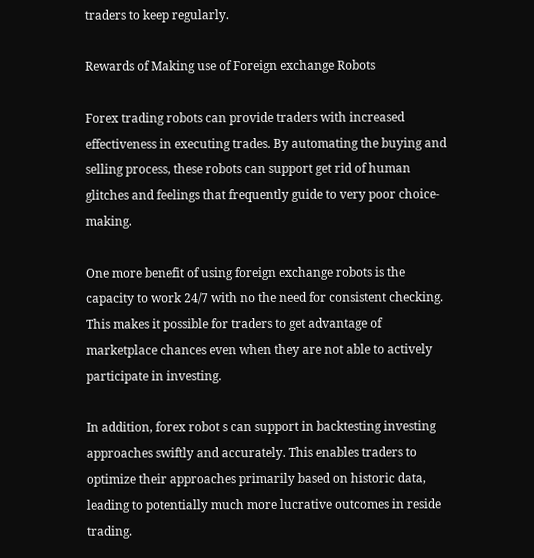traders to keep regularly.

Rewards of Making use of Foreign exchange Robots

Forex trading robots can provide traders with increased effectiveness in executing trades. By automating the buying and selling process, these robots can support get rid of human glitches and feelings that frequently guide to very poor choice-making.

One more benefit of using foreign exchange robots is the capacity to work 24/7 with no the need for consistent checking. This makes it possible for traders to get advantage of marketplace chances even when they are not able to actively participate in investing.

In addition, forex robot s can support in backtesting investing approaches swiftly and accurately. This enables traders to optimize their approaches primarily based on historic data, leading to potentially much more lucrative outcomes in reside trading.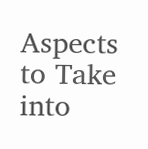Aspects to Take into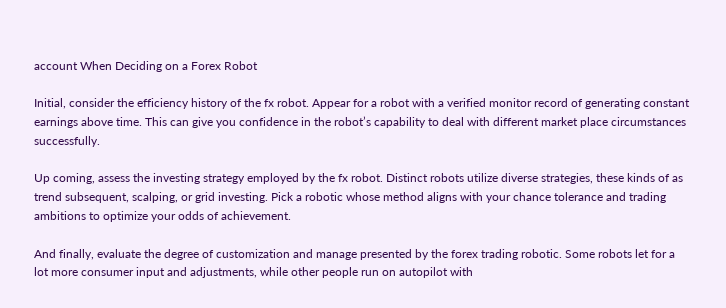account When Deciding on a Forex Robot

Initial, consider the efficiency history of the fx robot. Appear for a robot with a verified monitor record of generating constant earnings above time. This can give you confidence in the robot’s capability to deal with different market place circumstances successfully.

Up coming, assess the investing strategy employed by the fx robot. Distinct robots utilize diverse strategies, these kinds of as trend subsequent, scalping, or grid investing. Pick a robotic whose method aligns with your chance tolerance and trading ambitions to optimize your odds of achievement.

And finally, evaluate the degree of customization and manage presented by the forex trading robotic. Some robots let for a lot more consumer input and adjustments, while other people run on autopilot with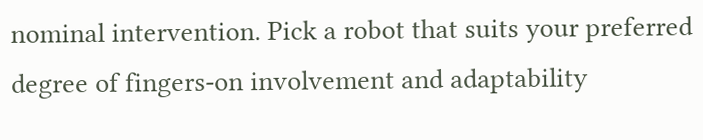nominal intervention. Pick a robot that suits your preferred degree of fingers-on involvement and adaptability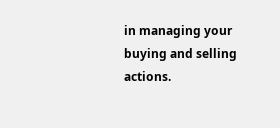in managing your buying and selling actions.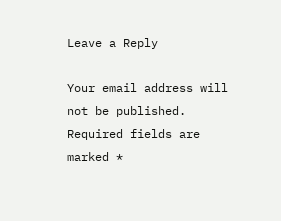Leave a Reply

Your email address will not be published. Required fields are marked *